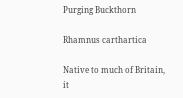Purging Buckthorn

Rhamnus carthartica

Native to much of Britain, it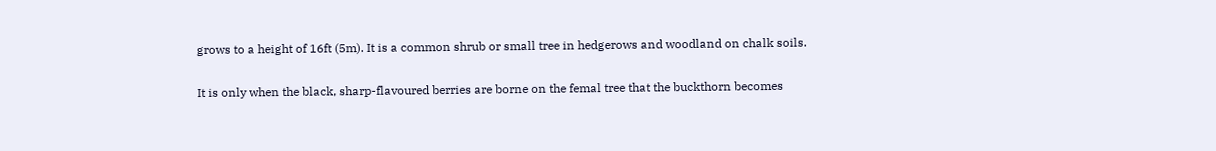grows to a height of 16ft (5m). It is a common shrub or small tree in hedgerows and woodland on chalk soils.

It is only when the black, sharp-flavoured berries are borne on the femal tree that the buckthorn becomes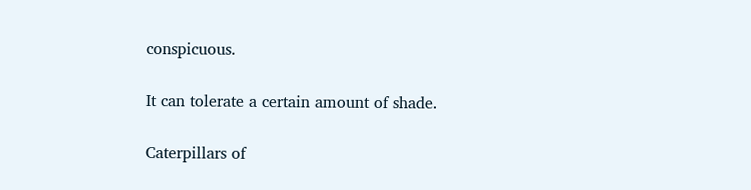conspicuous.

It can tolerate a certain amount of shade.

Caterpillars of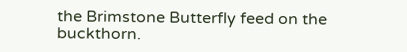the Brimstone Butterfly feed on the buckthorn.